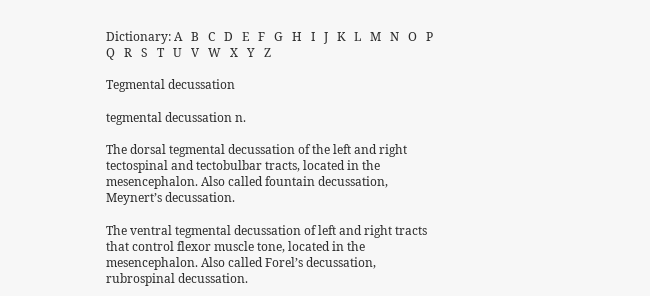Dictionary: A   B   C   D   E   F   G   H   I   J   K   L   M   N   O   P   Q   R   S   T   U   V   W   X   Y   Z

Tegmental decussation

tegmental decussation n.

The dorsal tegmental decussation of the left and right tectospinal and tectobulbar tracts, located in the mesencephalon. Also called fountain decussation, Meynert’s decussation.

The ventral tegmental decussation of left and right tracts that control flexor muscle tone, located in the mesencephalon. Also called Forel’s decussation, rubrospinal decussation.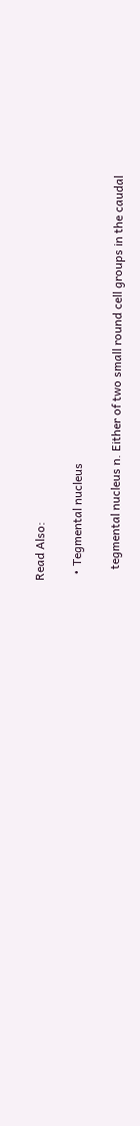Read Also:

  • Tegmental nucleus

    tegmental nucleus n. Either of two small round cell groups in the caudal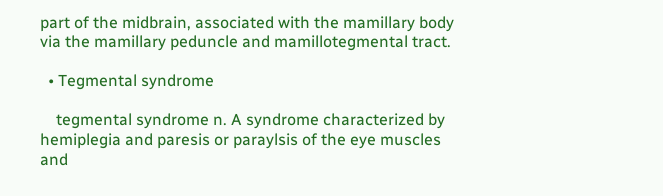part of the midbrain, associated with the mamillary body via the mamillary peduncle and mamillotegmental tract.

  • Tegmental syndrome

    tegmental syndrome n. A syndrome characterized by hemiplegia and paresis or paraylsis of the eye muscles and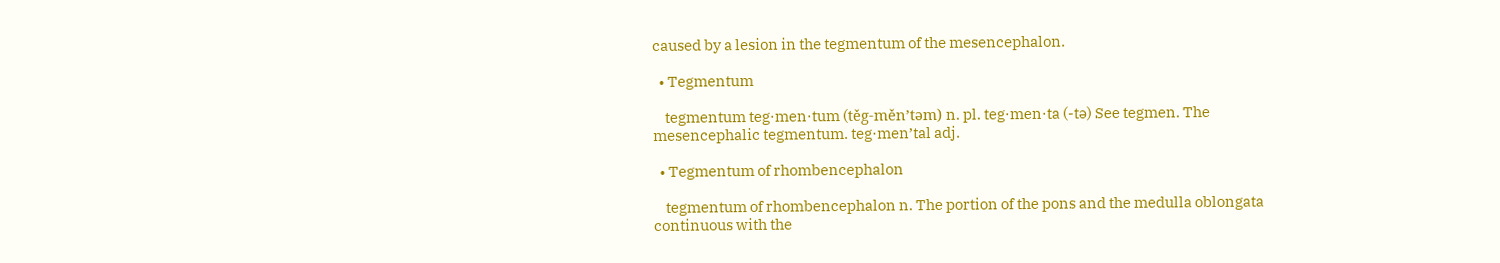caused by a lesion in the tegmentum of the mesencephalon.

  • Tegmentum

    tegmentum teg·men·tum (těg-měn’təm) n. pl. teg·men·ta (-tə) See tegmen. The mesencephalic tegmentum. teg·men’tal adj.

  • Tegmentum of rhombencephalon

    tegmentum of rhombencephalon n. The portion of the pons and the medulla oblongata continuous with the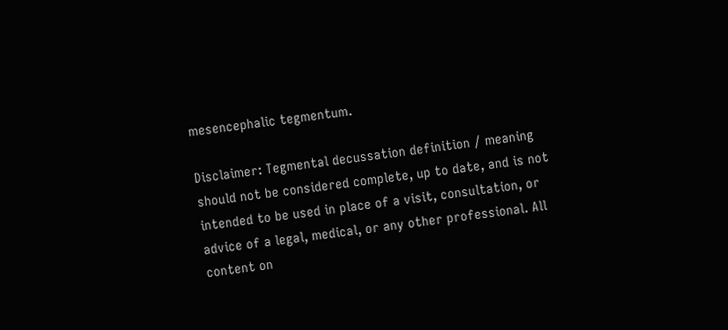mesencephalic tegmentum.

Disclaimer: Tegmental decussation definition / meaning should not be considered complete, up to date, and is not intended to be used in place of a visit, consultation, or advice of a legal, medical, or any other professional. All content on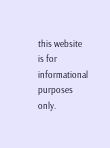this website is for informational purposes only.